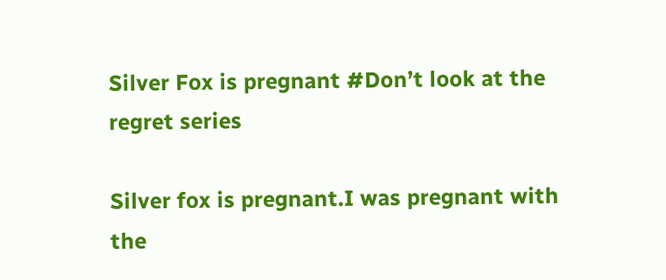Silver Fox is pregnant #Don’t look at the regret series

Silver fox is pregnant.I was pregnant with the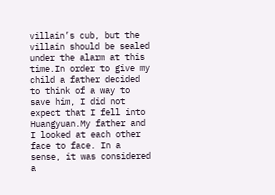villain’s cub, but the villain should be sealed under the alarm at this time.In order to give my child a father decided to think of a way to save him, I did not expect that I fell into Huangyuan.My father and I looked at each other face to face. In a sense, it was considered a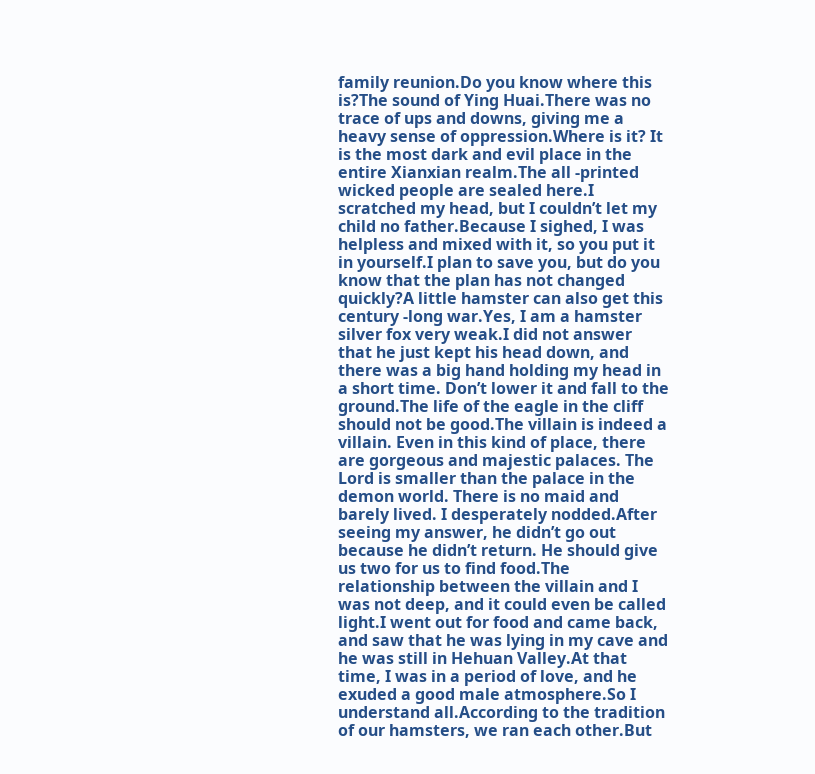family reunion.Do you know where this is?The sound of Ying Huai.There was no trace of ups and downs, giving me a heavy sense of oppression.Where is it? It is the most dark and evil place in the entire Xianxian realm.The all -printed wicked people are sealed here.I scratched my head, but I couldn’t let my child no father.Because I sighed, I was helpless and mixed with it, so you put it in yourself.I plan to save you, but do you know that the plan has not changed quickly?A little hamster can also get this century -long war.Yes, I am a hamster silver fox very weak.I did not answer that he just kept his head down, and there was a big hand holding my head in a short time. Don’t lower it and fall to the ground.The life of the eagle in the cliff should not be good.The villain is indeed a villain. Even in this kind of place, there are gorgeous and majestic palaces. The Lord is smaller than the palace in the demon world. There is no maid and barely lived. I desperately nodded.After seeing my answer, he didn’t go out because he didn’t return. He should give us two for us to find food.The relationship between the villain and I was not deep, and it could even be called light.I went out for food and came back, and saw that he was lying in my cave and he was still in Hehuan Valley.At that time, I was in a period of love, and he exuded a good male atmosphere.So I understand all.According to the tradition of our hamsters, we ran each other.But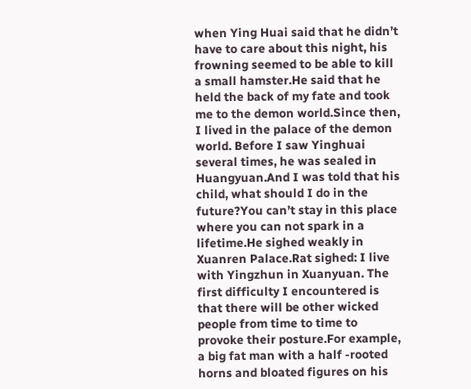when Ying Huai said that he didn’t have to care about this night, his frowning seemed to be able to kill a small hamster.He said that he held the back of my fate and took me to the demon world.Since then, I lived in the palace of the demon world. Before I saw Yinghuai several times, he was sealed in Huangyuan.And I was told that his child, what should I do in the future?You can’t stay in this place where you can not spark in a lifetime.He sighed weakly in Xuanren Palace.Rat sighed: I live with Yingzhun in Xuanyuan. The first difficulty I encountered is that there will be other wicked people from time to time to provoke their posture.For example, a big fat man with a half -rooted horns and bloated figures on his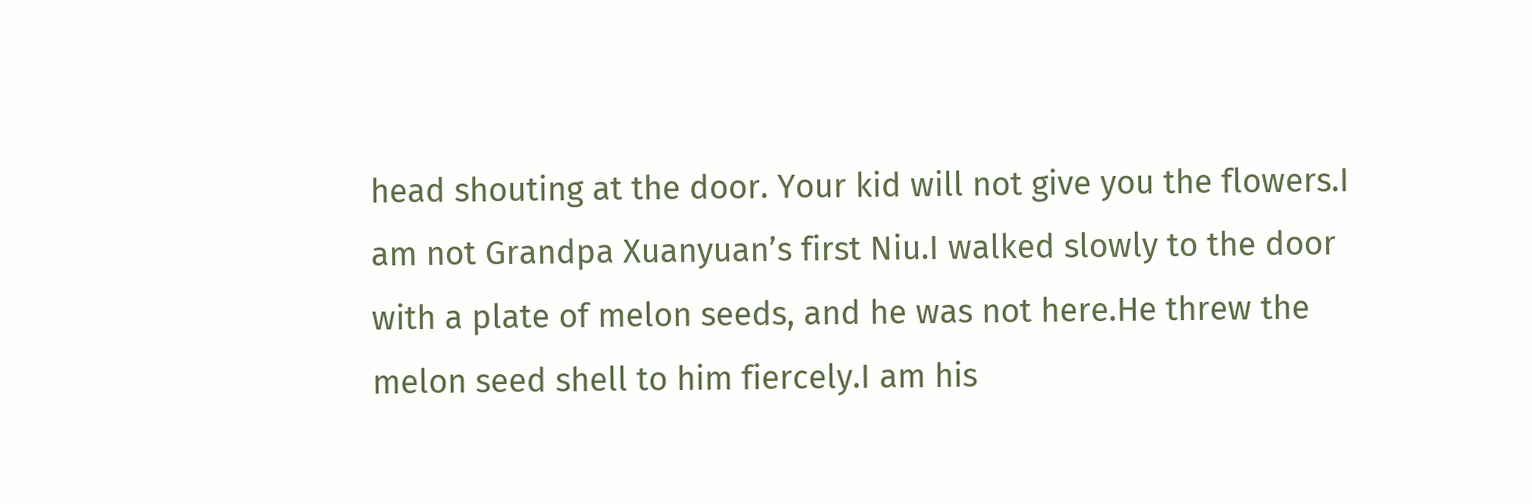head shouting at the door. Your kid will not give you the flowers.I am not Grandpa Xuanyuan’s first Niu.I walked slowly to the door with a plate of melon seeds, and he was not here.He threw the melon seed shell to him fiercely.I am his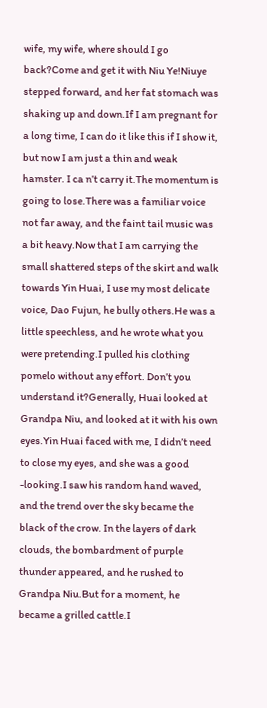wife, my wife, where should I go back?Come and get it with Niu Ye!Niuye stepped forward, and her fat stomach was shaking up and down.If I am pregnant for a long time, I can do it like this if I show it, but now I am just a thin and weak hamster. I ca n’t carry it.The momentum is going to lose.There was a familiar voice not far away, and the faint tail music was a bit heavy.Now that I am carrying the small shattered steps of the skirt and walk towards Yin Huai, I use my most delicate voice, Dao Fujun, he bully others.He was a little speechless, and he wrote what you were pretending.I pulled his clothing pomelo without any effort. Don’t you understand it?Generally, Huai looked at Grandpa Niu, and looked at it with his own eyes.Yin Huai faced with me, I didn’t need to close my eyes, and she was a good -looking.I saw his random hand waved, and the trend over the sky became the black of the crow. In the layers of dark clouds, the bombardment of purple thunder appeared, and he rushed to Grandpa Niu.But for a moment, he became a grilled cattle.I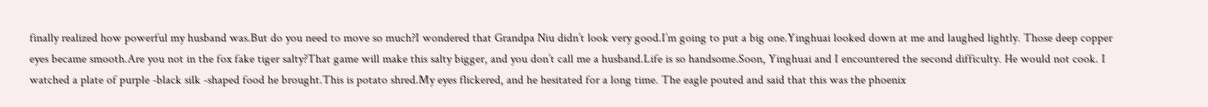finally realized how powerful my husband was.But do you need to move so much?I wondered that Grandpa Niu didn’t look very good.I’m going to put a big one.Yinghuai looked down at me and laughed lightly. Those deep copper eyes became smooth.Are you not in the fox fake tiger salty?That game will make this salty bigger, and you don’t call me a husband.Life is so handsome.Soon, Yinghuai and I encountered the second difficulty. He would not cook. I watched a plate of purple -black silk -shaped food he brought.This is potato shred.My eyes flickered, and he hesitated for a long time. The eagle pouted and said that this was the phoenix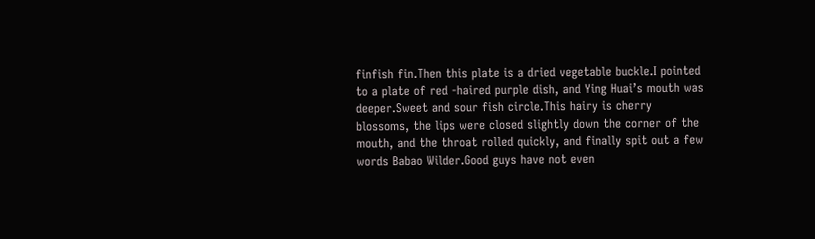finfish fin.Then this plate is a dried vegetable buckle.I pointed to a plate of red -haired purple dish, and Ying Huai’s mouth was deeper.Sweet and sour fish circle.This hairy is cherry blossoms, the lips were closed slightly down the corner of the mouth, and the throat rolled quickly, and finally spit out a few words Babao Wilder.Good guys have not even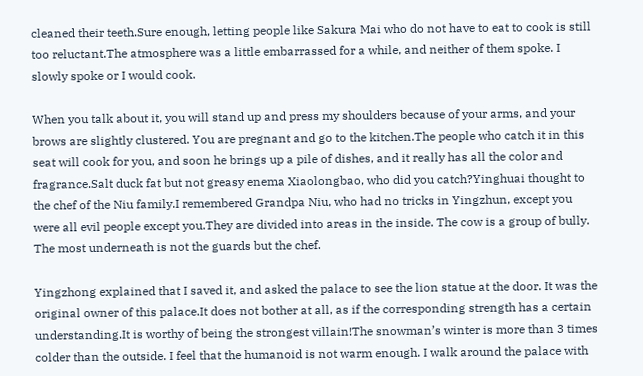cleaned their teeth.Sure enough, letting people like Sakura Mai who do not have to eat to cook is still too reluctant.The atmosphere was a little embarrassed for a while, and neither of them spoke. I slowly spoke or I would cook.

When you talk about it, you will stand up and press my shoulders because of your arms, and your brows are slightly clustered. You are pregnant and go to the kitchen.The people who catch it in this seat will cook for you, and soon he brings up a pile of dishes, and it really has all the color and fragrance.Salt duck fat but not greasy enema Xiaolongbao, who did you catch?Yinghuai thought to the chef of the Niu family.I remembered Grandpa Niu, who had no tricks in Yingzhun, except you were all evil people except you.They are divided into areas in the inside. The cow is a group of bully. The most underneath is not the guards but the chef.

Yingzhong explained that I saved it, and asked the palace to see the lion statue at the door. It was the original owner of this palace.It does not bother at all, as if the corresponding strength has a certain understanding.It is worthy of being the strongest villain!The snowman’s winter is more than 3 times colder than the outside. I feel that the humanoid is not warm enough. I walk around the palace with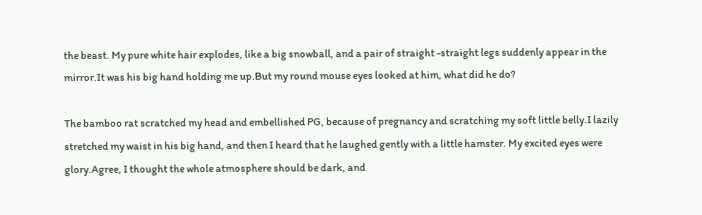the beast. My pure white hair explodes, like a big snowball, and a pair of straight -straight legs suddenly appear in the mirror.It was his big hand holding me up.But my round mouse eyes looked at him, what did he do?

The bamboo rat scratched my head and embellished PG, because of pregnancy and scratching my soft little belly.I lazily stretched my waist in his big hand, and then I heard that he laughed gently with a little hamster. My excited eyes were glory.Agree, I thought the whole atmosphere should be dark, and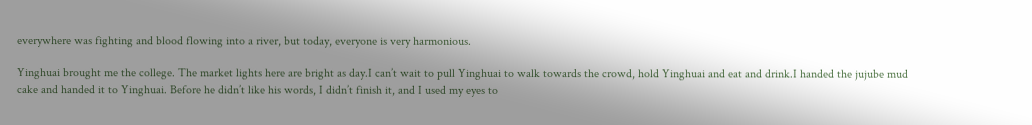everywhere was fighting and blood flowing into a river, but today, everyone is very harmonious.

Yinghuai brought me the college. The market lights here are bright as day.I can’t wait to pull Yinghuai to walk towards the crowd, hold Yinghuai and eat and drink.I handed the jujube mud cake and handed it to Yinghuai. Before he didn’t like his words, I didn’t finish it, and I used my eyes to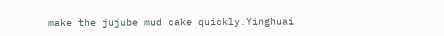make the jujube mud cake quickly.Yinghuai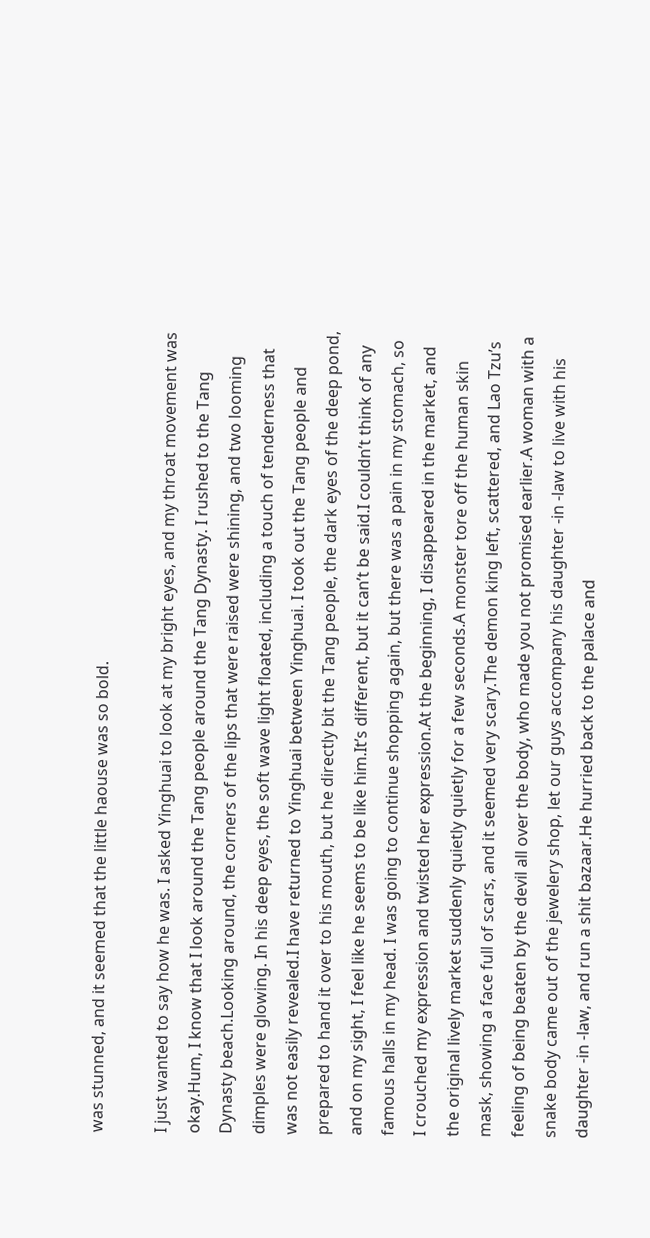was stunned, and it seemed that the little haouse was so bold.

I just wanted to say how he was. I asked Yinghuai to look at my bright eyes, and my throat movement was okay.Hum, I know that I look around the Tang people around the Tang Dynasty. I rushed to the Tang Dynasty beach.Looking around, the corners of the lips that were raised were shining, and two looming dimples were glowing. In his deep eyes, the soft wave light floated, including a touch of tenderness that was not easily revealed.I have returned to Yinghuai between Yinghuai. I took out the Tang people and prepared to hand it over to his mouth, but he directly bit the Tang people, the dark eyes of the deep pond, and on my sight, I feel like he seems to be like him.It’s different, but it can’t be said.I couldn’t think of any famous halls in my head. I was going to continue shopping again, but there was a pain in my stomach, so I crouched my expression and twisted her expression.At the beginning, I disappeared in the market, and the original lively market suddenly quietly quietly for a few seconds.A monster tore off the human skin mask, showing a face full of scars, and it seemed very scary.The demon king left, scattered, and Lao Tzu’s feeling of being beaten by the devil all over the body, who made you not promised earlier.A woman with a snake body came out of the jewelery shop, let our guys accompany his daughter -in -law to live with his daughter -in -law, and run a shit bazaar.He hurried back to the palace and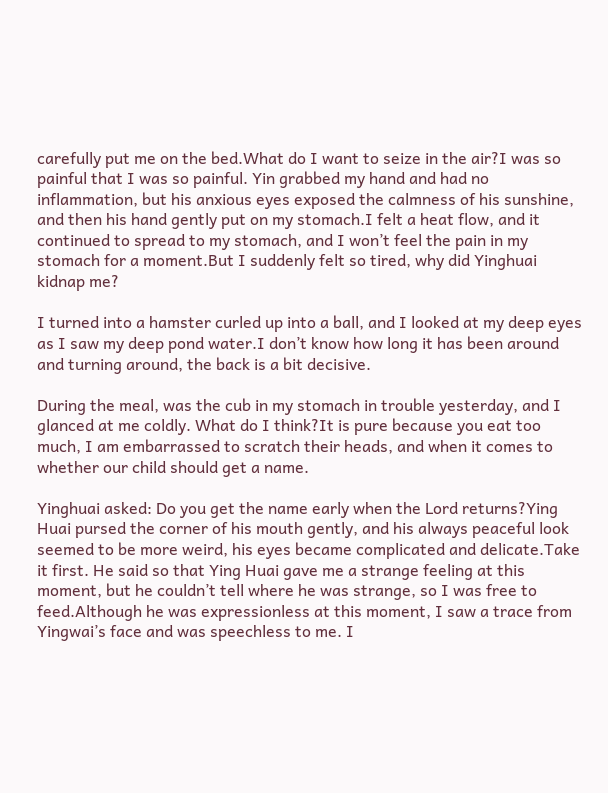carefully put me on the bed.What do I want to seize in the air?I was so painful that I was so painful. Yin grabbed my hand and had no inflammation, but his anxious eyes exposed the calmness of his sunshine, and then his hand gently put on my stomach.I felt a heat flow, and it continued to spread to my stomach, and I won’t feel the pain in my stomach for a moment.But I suddenly felt so tired, why did Yinghuai kidnap me?

I turned into a hamster curled up into a ball, and I looked at my deep eyes as I saw my deep pond water.I don’t know how long it has been around and turning around, the back is a bit decisive.

During the meal, was the cub in my stomach in trouble yesterday, and I glanced at me coldly. What do I think?It is pure because you eat too much, I am embarrassed to scratch their heads, and when it comes to whether our child should get a name.

Yinghuai asked: Do you get the name early when the Lord returns?Ying Huai pursed the corner of his mouth gently, and his always peaceful look seemed to be more weird, his eyes became complicated and delicate.Take it first. He said so that Ying Huai gave me a strange feeling at this moment, but he couldn’t tell where he was strange, so I was free to feed.Although he was expressionless at this moment, I saw a trace from Yingwai’s face and was speechless to me. I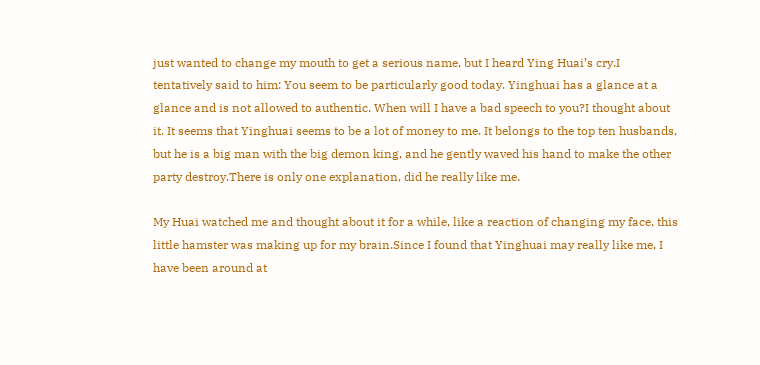just wanted to change my mouth to get a serious name, but I heard Ying Huai’s cry.I tentatively said to him: You seem to be particularly good today. Yinghuai has a glance at a glance and is not allowed to authentic. When will I have a bad speech to you?I thought about it. It seems that Yinghuai seems to be a lot of money to me. It belongs to the top ten husbands, but he is a big man with the big demon king, and he gently waved his hand to make the other party destroy.There is only one explanation, did he really like me.

My Huai watched me and thought about it for a while, like a reaction of changing my face, this little hamster was making up for my brain.Since I found that Yinghuai may really like me, I have been around at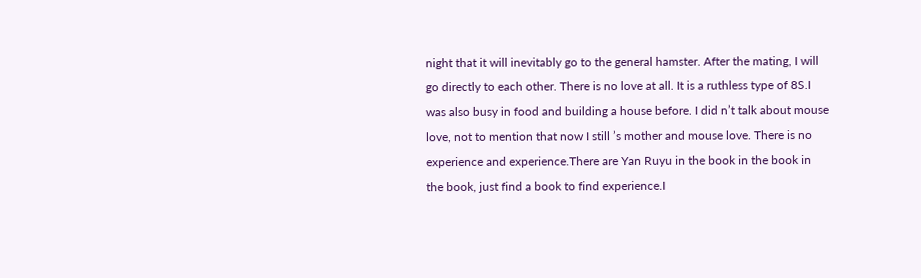night that it will inevitably go to the general hamster. After the mating, I will go directly to each other. There is no love at all. It is a ruthless type of 8S.I was also busy in food and building a house before. I did n’t talk about mouse love, not to mention that now I still ’s mother and mouse love. There is no experience and experience.There are Yan Ruyu in the book in the book in the book, just find a book to find experience.I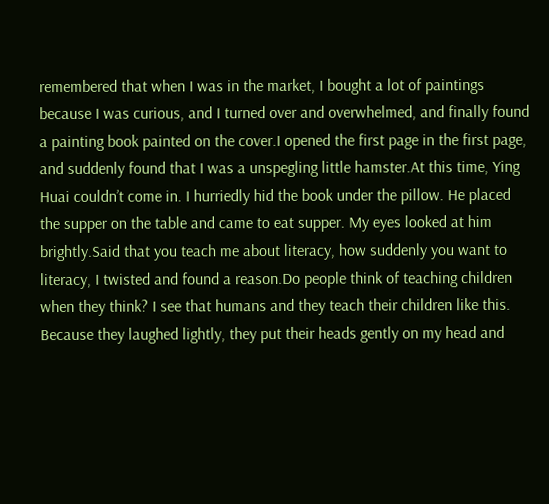remembered that when I was in the market, I bought a lot of paintings because I was curious, and I turned over and overwhelmed, and finally found a painting book painted on the cover.I opened the first page in the first page, and suddenly found that I was a unspegling little hamster.At this time, Ying Huai couldn’t come in. I hurriedly hid the book under the pillow. He placed the supper on the table and came to eat supper. My eyes looked at him brightly.Said that you teach me about literacy, how suddenly you want to literacy, I twisted and found a reason.Do people think of teaching children when they think? I see that humans and they teach their children like this. Because they laughed lightly, they put their heads gently on my head and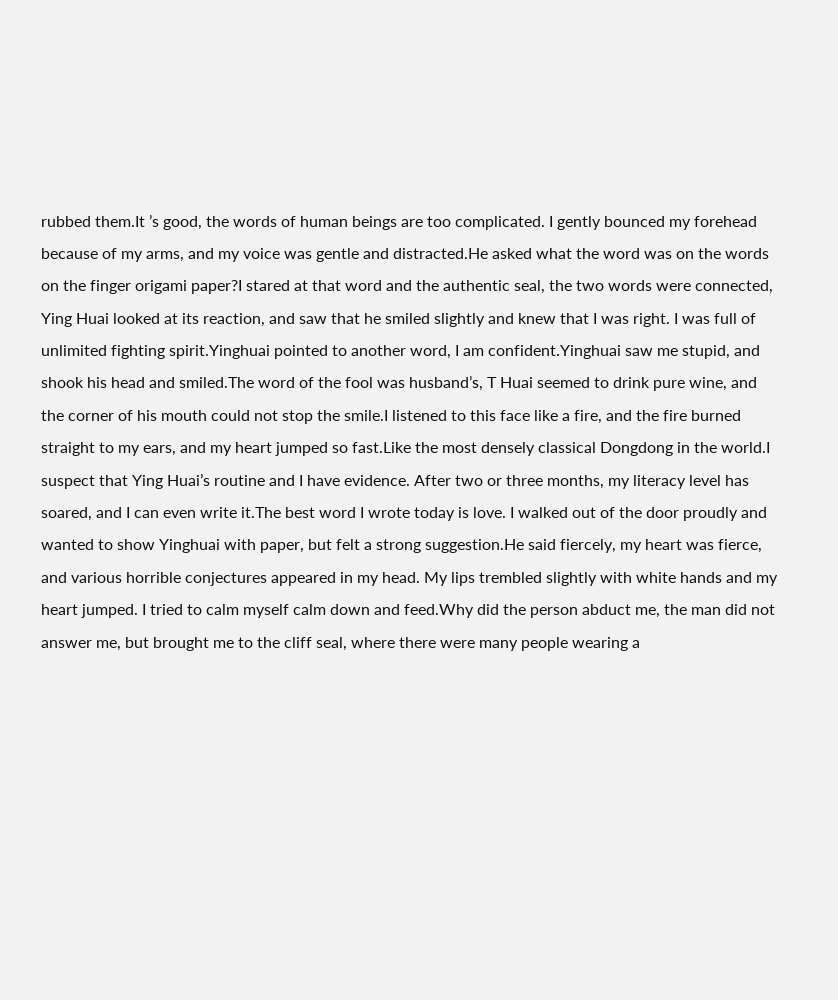rubbed them.It ’s good, the words of human beings are too complicated. I gently bounced my forehead because of my arms, and my voice was gentle and distracted.He asked what the word was on the words on the finger origami paper?I stared at that word and the authentic seal, the two words were connected, Ying Huai looked at its reaction, and saw that he smiled slightly and knew that I was right. I was full of unlimited fighting spirit.Yinghuai pointed to another word, I am confident.Yinghuai saw me stupid, and shook his head and smiled.The word of the fool was husband’s, T Huai seemed to drink pure wine, and the corner of his mouth could not stop the smile.I listened to this face like a fire, and the fire burned straight to my ears, and my heart jumped so fast.Like the most densely classical Dongdong in the world.I suspect that Ying Huai’s routine and I have evidence. After two or three months, my literacy level has soared, and I can even write it.The best word I wrote today is love. I walked out of the door proudly and wanted to show Yinghuai with paper, but felt a strong suggestion.He said fiercely, my heart was fierce, and various horrible conjectures appeared in my head. My lips trembled slightly with white hands and my heart jumped. I tried to calm myself calm down and feed.Why did the person abduct me, the man did not answer me, but brought me to the cliff seal, where there were many people wearing a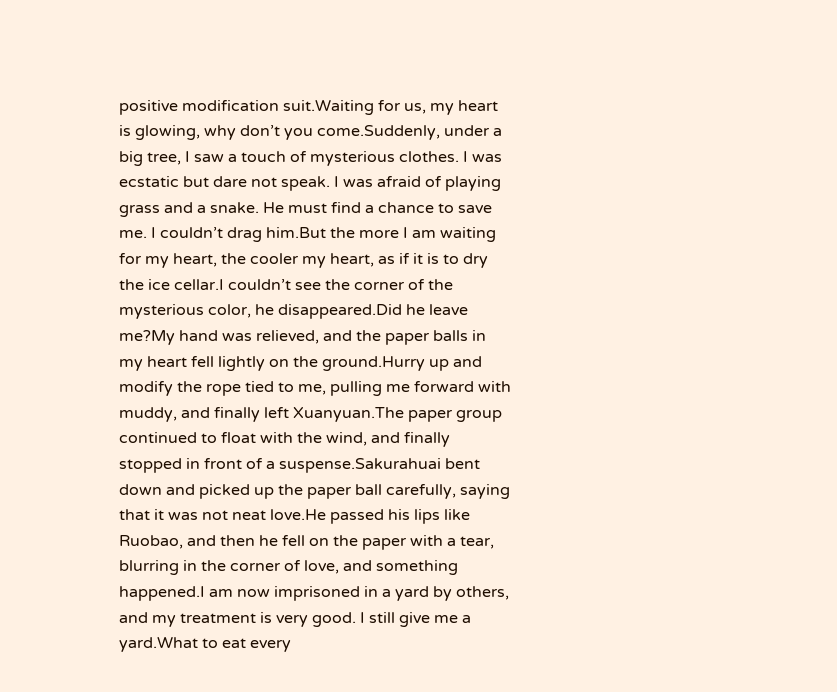positive modification suit.Waiting for us, my heart is glowing, why don’t you come.Suddenly, under a big tree, I saw a touch of mysterious clothes. I was ecstatic but dare not speak. I was afraid of playing grass and a snake. He must find a chance to save me. I couldn’t drag him.But the more I am waiting for my heart, the cooler my heart, as if it is to dry the ice cellar.I couldn’t see the corner of the mysterious color, he disappeared.Did he leave me?My hand was relieved, and the paper balls in my heart fell lightly on the ground.Hurry up and modify the rope tied to me, pulling me forward with muddy, and finally left Xuanyuan.The paper group continued to float with the wind, and finally stopped in front of a suspense.Sakurahuai bent down and picked up the paper ball carefully, saying that it was not neat love.He passed his lips like Ruobao, and then he fell on the paper with a tear, blurring in the corner of love, and something happened.I am now imprisoned in a yard by others, and my treatment is very good. I still give me a yard.What to eat every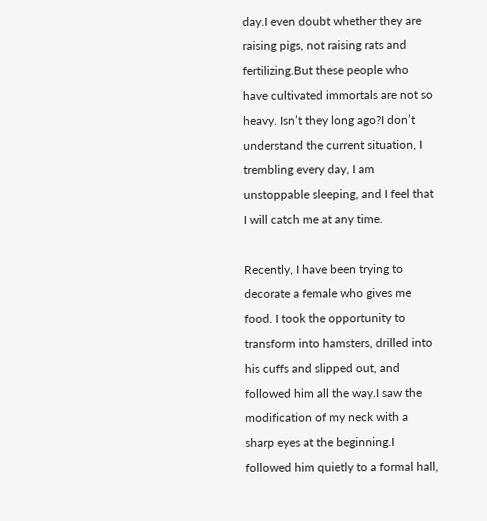day.I even doubt whether they are raising pigs, not raising rats and fertilizing.But these people who have cultivated immortals are not so heavy. Isn’t they long ago?I don’t understand the current situation, I trembling every day, I am unstoppable sleeping, and I feel that I will catch me at any time.

Recently, I have been trying to decorate a female who gives me food. I took the opportunity to transform into hamsters, drilled into his cuffs and slipped out, and followed him all the way.I saw the modification of my neck with a sharp eyes at the beginning.I followed him quietly to a formal hall,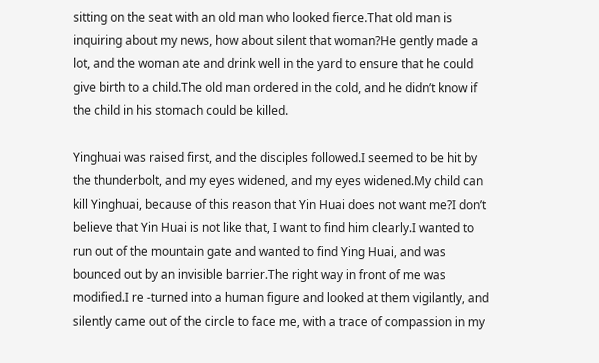sitting on the seat with an old man who looked fierce.That old man is inquiring about my news, how about silent that woman?He gently made a lot, and the woman ate and drink well in the yard to ensure that he could give birth to a child.The old man ordered in the cold, and he didn’t know if the child in his stomach could be killed.

Yinghuai was raised first, and the disciples followed.I seemed to be hit by the thunderbolt, and my eyes widened, and my eyes widened.My child can kill Yinghuai, because of this reason that Yin Huai does not want me?I don’t believe that Yin Huai is not like that, I want to find him clearly.I wanted to run out of the mountain gate and wanted to find Ying Huai, and was bounced out by an invisible barrier.The right way in front of me was modified.I re -turned into a human figure and looked at them vigilantly, and silently came out of the circle to face me, with a trace of compassion in my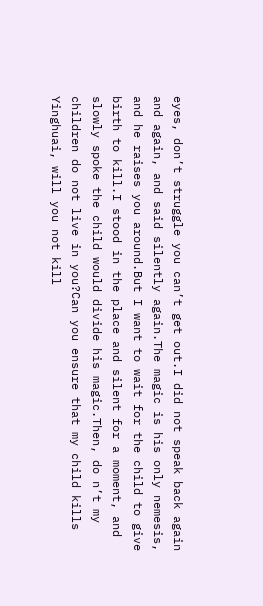eyes, don’t struggle you can’t get out.I did not speak back again and again, and said silently again.The magic is his only nemesis, and he raises you around.But I want to wait for the child to give birth to kill.I stood in the place and silent for a moment, and slowly spoke the child would divide his magic.Then, do n’t my children do not live in you?Can you ensure that my child kills Yinghuai, will you not kill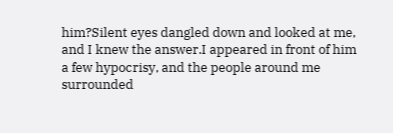him?Silent eyes dangled down and looked at me, and I knew the answer.I appeared in front of him a few hypocrisy, and the people around me surrounded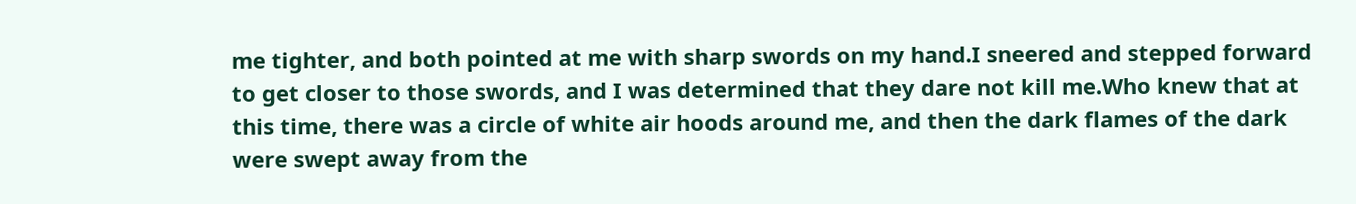me tighter, and both pointed at me with sharp swords on my hand.I sneered and stepped forward to get closer to those swords, and I was determined that they dare not kill me.Who knew that at this time, there was a circle of white air hoods around me, and then the dark flames of the dark were swept away from the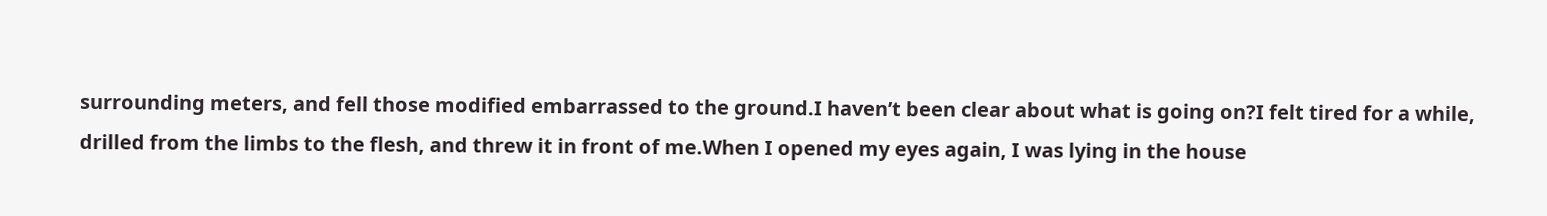surrounding meters, and fell those modified embarrassed to the ground.I haven’t been clear about what is going on?I felt tired for a while, drilled from the limbs to the flesh, and threw it in front of me.When I opened my eyes again, I was lying in the house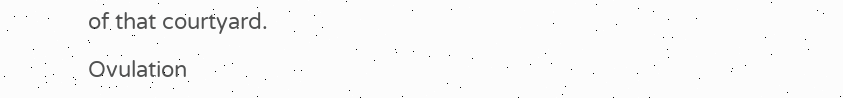of that courtyard.

Ovulation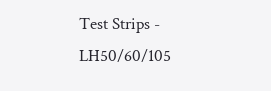Test Strips - LH50/60/105